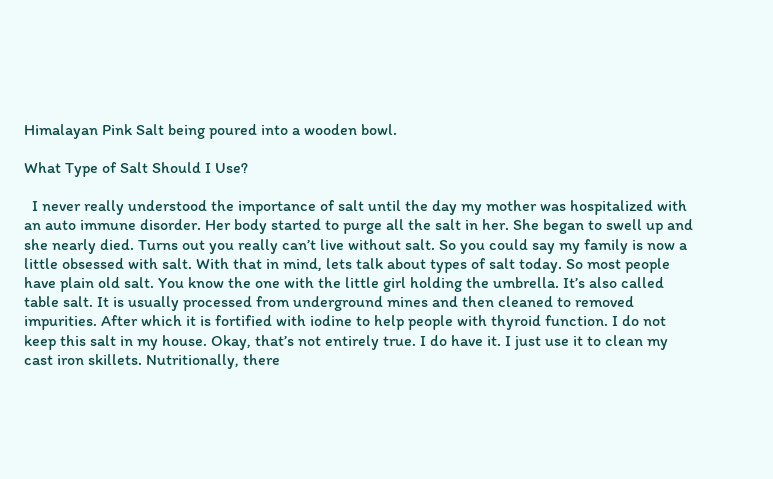Himalayan Pink Salt being poured into a wooden bowl.

What Type of Salt Should I Use?

  I never really understood the importance of salt until the day my mother was hospitalized with an auto immune disorder. Her body started to purge all the salt in her. She began to swell up and she nearly died. Turns out you really can’t live without salt. So you could say my family is now a little obsessed with salt. With that in mind, lets talk about types of salt today. So most people have plain old salt. You know the one with the little girl holding the umbrella. It’s also called table salt. It is usually processed from underground mines and then cleaned to removed impurities. After which it is fortified with iodine to help people with thyroid function. I do not keep this salt in my house. Okay, that’s not entirely true. I do have it. I just use it to clean my cast iron skillets. Nutritionally, there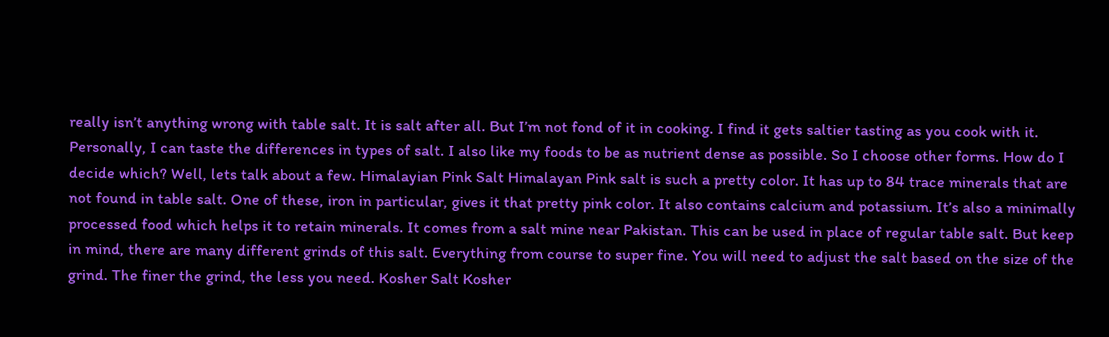really isn’t anything wrong with table salt. It is salt after all. But I’m not fond of it in cooking. I find it gets saltier tasting as you cook with it. Personally, I can taste the differences in types of salt. I also like my foods to be as nutrient dense as possible. So I choose other forms. How do I decide which? Well, lets talk about a few. Himalayian Pink Salt Himalayan Pink salt is such a pretty color. It has up to 84 trace minerals that are not found in table salt. One of these, iron in particular, gives it that pretty pink color. It also contains calcium and potassium. It’s also a minimally processed food which helps it to retain minerals. It comes from a salt mine near Pakistan. This can be used in place of regular table salt. But keep in mind, there are many different grinds of this salt. Everything from course to super fine. You will need to adjust the salt based on the size of the grind. The finer the grind, the less you need. Kosher Salt Kosher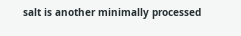salt is another minimally processed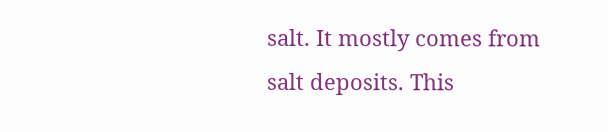salt. It mostly comes from salt deposits. This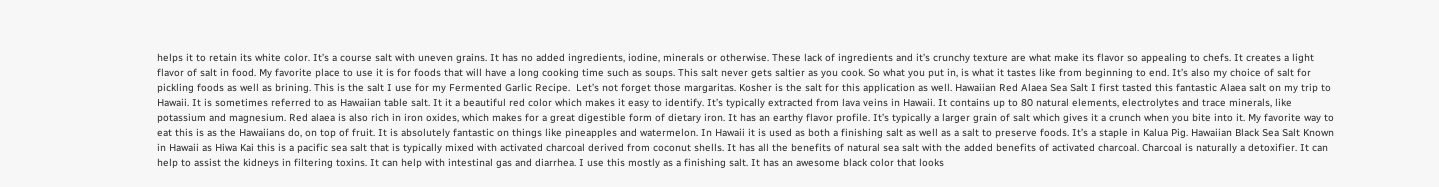helps it to retain its white color. It’s a course salt with uneven grains. It has no added ingredients, iodine, minerals or otherwise. These lack of ingredients and it’s crunchy texture are what make its flavor so appealing to chefs. It creates a light flavor of salt in food. My favorite place to use it is for foods that will have a long cooking time such as soups. This salt never gets saltier as you cook. So what you put in, is what it tastes like from beginning to end. It’s also my choice of salt for pickling foods as well as brining. This is the salt I use for my Fermented Garlic Recipe.  Let’s not forget those margaritas. Kosher is the salt for this application as well. Hawaiian Red Alaea Sea Salt I first tasted this fantastic Alaea salt on my trip to Hawaii. It is sometimes referred to as Hawaiian table salt. It it a beautiful red color which makes it easy to identify. It’s typically extracted from lava veins in Hawaii. It contains up to 80 natural elements, electrolytes and trace minerals, like potassium and magnesium. Red alaea is also rich in iron oxides, which makes for a great digestible form of dietary iron. It has an earthy flavor profile. It’s typically a larger grain of salt which gives it a crunch when you bite into it. My favorite way to eat this is as the Hawaiians do, on top of fruit. It is absolutely fantastic on things like pineapples and watermelon. In Hawaii it is used as both a finishing salt as well as a salt to preserve foods. It’s a staple in Kalua Pig. Hawaiian Black Sea Salt Known in Hawaii as Hiwa Kai this is a pacific sea salt that is typically mixed with activated charcoal derived from coconut shells. It has all the benefits of natural sea salt with the added benefits of activated charcoal. Charcoal is naturally a detoxifier. It can help to assist the kidneys in filtering toxins. It can help with intestinal gas and diarrhea. I use this mostly as a finishing salt. It has an awesome black color that looks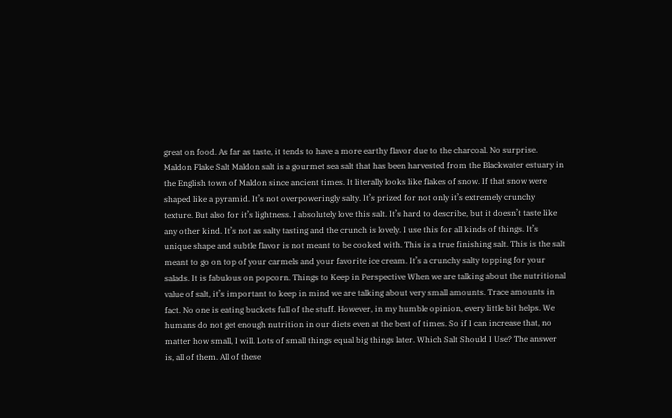great on food. As far as taste, it tends to have a more earthy flavor due to the charcoal. No surprise. Maldon Flake Salt Maldon salt is a gourmet sea salt that has been harvested from the Blackwater estuary in the English town of Maldon since ancient times. It literally looks like flakes of snow. If that snow were shaped like a pyramid. It’s not overpoweringly salty. It’s prized for not only it’s extremely crunchy texture. But also for it’s lightness. I absolutely love this salt. It’s hard to describe, but it doesn’t taste like any other kind. It’s not as salty tasting and the crunch is lovely. I use this for all kinds of things. It’s unique shape and subtle flavor is not meant to be cooked with. This is a true finishing salt. This is the salt meant to go on top of your carmels and your favorite ice cream. It’s a crunchy salty topping for your salads. It is fabulous on popcorn. Things to Keep in Perspective When we are talking about the nutritional value of salt, it’s important to keep in mind we are talking about very small amounts. Trace amounts in fact. No one is eating buckets full of the stuff. However, in my humble opinion, every little bit helps. We humans do not get enough nutrition in our diets even at the best of times. So if I can increase that, no matter how small, I will. Lots of small things equal big things later. Which Salt Should I Use? The answer is, all of them. All of these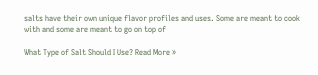salts have their own unique flavor profiles and uses. Some are meant to cook with and some are meant to go on top of

What Type of Salt Should I Use? Read More »